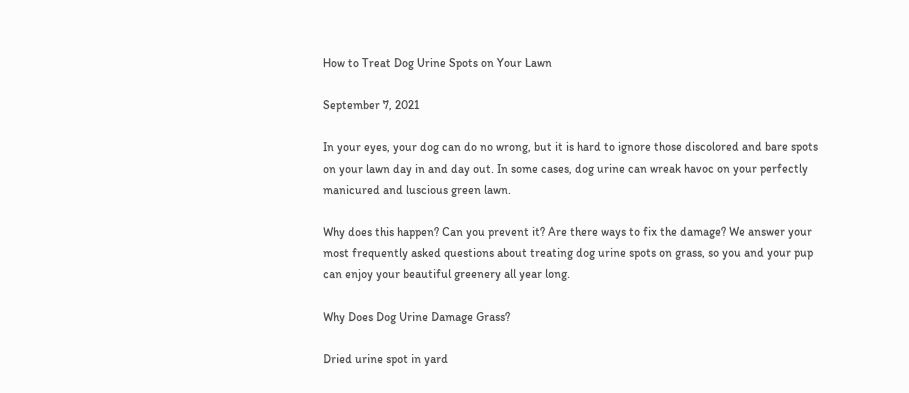How to Treat Dog Urine Spots on Your Lawn

September 7, 2021

In your eyes, your dog can do no wrong, but it is hard to ignore those discolored and bare spots on your lawn day in and day out. In some cases, dog urine can wreak havoc on your perfectly manicured and luscious green lawn.

Why does this happen? Can you prevent it? Are there ways to fix the damage? We answer your most frequently asked questions about treating dog urine spots on grass, so you and your pup can enjoy your beautiful greenery all year long.

Why Does Dog Urine Damage Grass?

Dried urine spot in yard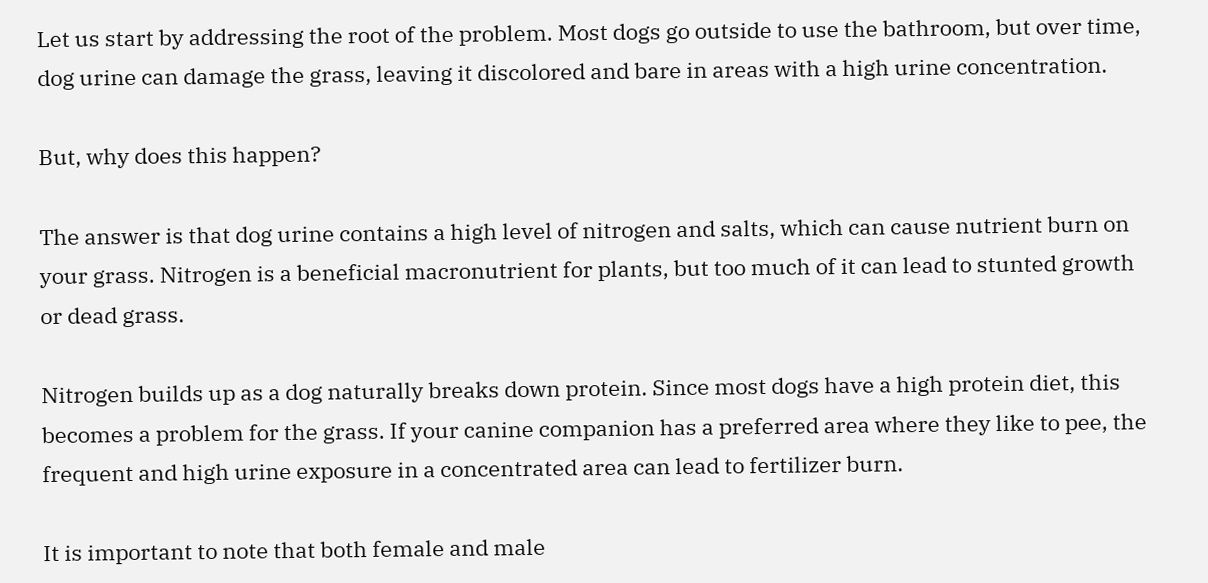Let us start by addressing the root of the problem. Most dogs go outside to use the bathroom, but over time, dog urine can damage the grass, leaving it discolored and bare in areas with a high urine concentration.

But, why does this happen?

The answer is that dog urine contains a high level of nitrogen and salts, which can cause nutrient burn on your grass. Nitrogen is a beneficial macronutrient for plants, but too much of it can lead to stunted growth or dead grass.

Nitrogen builds up as a dog naturally breaks down protein. Since most dogs have a high protein diet, this becomes a problem for the grass. If your canine companion has a preferred area where they like to pee, the frequent and high urine exposure in a concentrated area can lead to fertilizer burn.

It is important to note that both female and male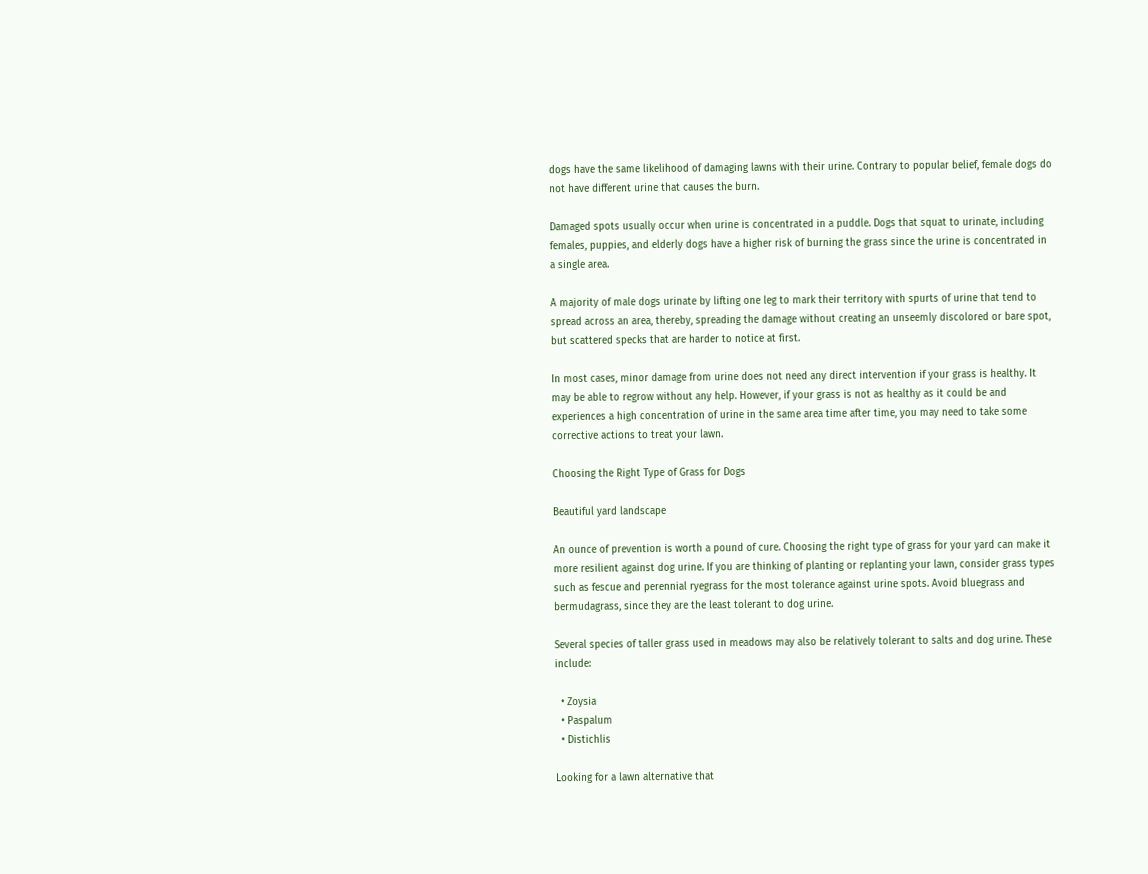dogs have the same likelihood of damaging lawns with their urine. Contrary to popular belief, female dogs do not have different urine that causes the burn.

Damaged spots usually occur when urine is concentrated in a puddle. Dogs that squat to urinate, including females, puppies, and elderly dogs have a higher risk of burning the grass since the urine is concentrated in a single area.

A majority of male dogs urinate by lifting one leg to mark their territory with spurts of urine that tend to spread across an area, thereby, spreading the damage without creating an unseemly discolored or bare spot, but scattered specks that are harder to notice at first.

In most cases, minor damage from urine does not need any direct intervention if your grass is healthy. It may be able to regrow without any help. However, if your grass is not as healthy as it could be and experiences a high concentration of urine in the same area time after time, you may need to take some corrective actions to treat your lawn.

Choosing the Right Type of Grass for Dogs

Beautiful yard landscape

An ounce of prevention is worth a pound of cure. Choosing the right type of grass for your yard can make it more resilient against dog urine. If you are thinking of planting or replanting your lawn, consider grass types such as fescue and perennial ryegrass for the most tolerance against urine spots. Avoid bluegrass and bermudagrass, since they are the least tolerant to dog urine.

Several species of taller grass used in meadows may also be relatively tolerant to salts and dog urine. These include:

  • Zoysia
  • Paspalum
  • Distichlis

Looking for a lawn alternative that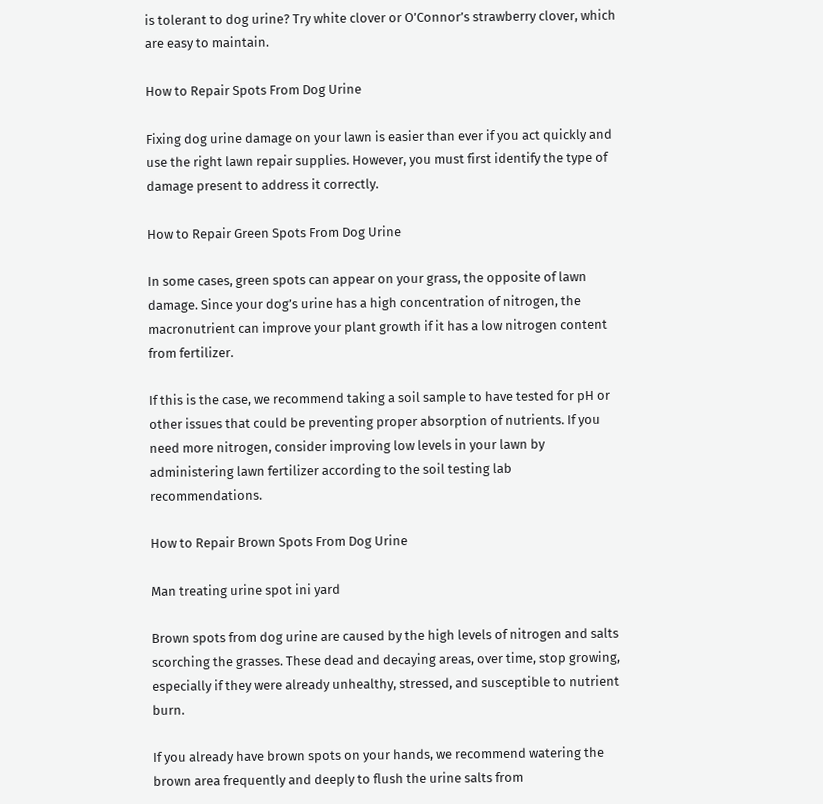is tolerant to dog urine? Try white clover or O’Connor’s strawberry clover, which are easy to maintain.

How to Repair Spots From Dog Urine

Fixing dog urine damage on your lawn is easier than ever if you act quickly and use the right lawn repair supplies. However, you must first identify the type of damage present to address it correctly.

How to Repair Green Spots From Dog Urine

In some cases, green spots can appear on your grass, the opposite of lawn damage. Since your dog’s urine has a high concentration of nitrogen, the macronutrient can improve your plant growth if it has a low nitrogen content from fertilizer.

If this is the case, we recommend taking a soil sample to have tested for pH or other issues that could be preventing proper absorption of nutrients. If you need more nitrogen, consider improving low levels in your lawn by administering lawn fertilizer according to the soil testing lab recommendations.

How to Repair Brown Spots From Dog Urine

Man treating urine spot ini yard

Brown spots from dog urine are caused by the high levels of nitrogen and salts scorching the grasses. These dead and decaying areas, over time, stop growing, especially if they were already unhealthy, stressed, and susceptible to nutrient burn.

If you already have brown spots on your hands, we recommend watering the brown area frequently and deeply to flush the urine salts from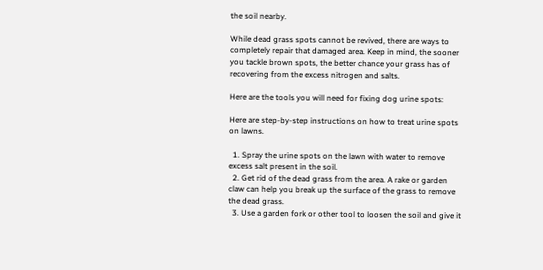the soil nearby.

While dead grass spots cannot be revived, there are ways to completely repair that damaged area. Keep in mind, the sooner you tackle brown spots, the better chance your grass has of recovering from the excess nitrogen and salts.

Here are the tools you will need for fixing dog urine spots:

Here are step-by-step instructions on how to treat urine spots on lawns.

  1. Spray the urine spots on the lawn with water to remove excess salt present in the soil.
  2. Get rid of the dead grass from the area. A rake or garden claw can help you break up the surface of the grass to remove the dead grass.
  3. Use a garden fork or other tool to loosen the soil and give it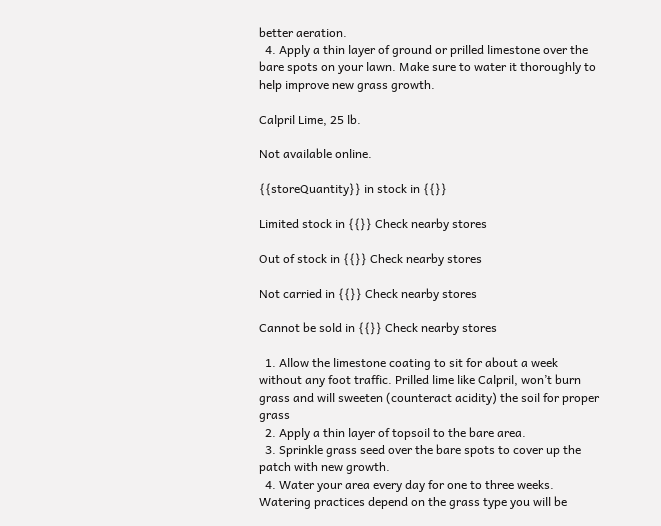better aeration.
  4. Apply a thin layer of ground or prilled limestone over the bare spots on your lawn. Make sure to water it thoroughly to help improve new grass growth.

Calpril Lime, 25 lb.

Not available online.

{{storeQuantity}} in stock in {{}}

Limited stock in {{}} Check nearby stores

Out of stock in {{}} Check nearby stores

Not carried in {{}} Check nearby stores

Cannot be sold in {{}} Check nearby stores

  1. Allow the limestone coating to sit for about a week without any foot traffic. Prilled lime like Calpril, won’t burn grass and will sweeten (counteract acidity) the soil for proper grass
  2. Apply a thin layer of topsoil to the bare area.
  3. Sprinkle grass seed over the bare spots to cover up the patch with new growth.
  4. Water your area every day for one to three weeks. Watering practices depend on the grass type you will be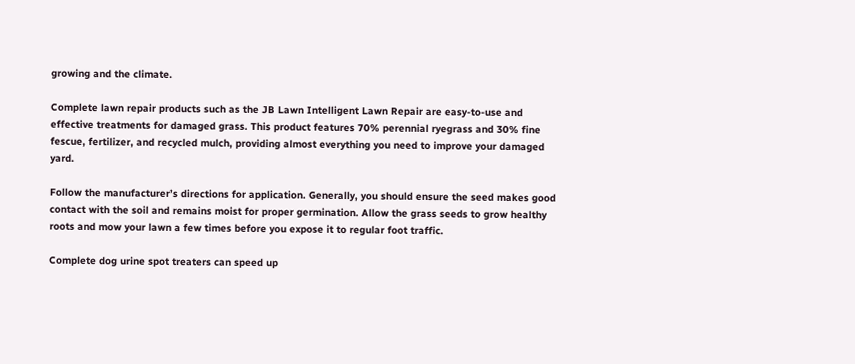growing and the climate.

Complete lawn repair products such as the JB Lawn Intelligent Lawn Repair are easy-to-use and effective treatments for damaged grass. This product features 70% perennial ryegrass and 30% fine fescue, fertilizer, and recycled mulch, providing almost everything you need to improve your damaged yard.

Follow the manufacturer’s directions for application. Generally, you should ensure the seed makes good contact with the soil and remains moist for proper germination. Allow the grass seeds to grow healthy roots and mow your lawn a few times before you expose it to regular foot traffic.

Complete dog urine spot treaters can speed up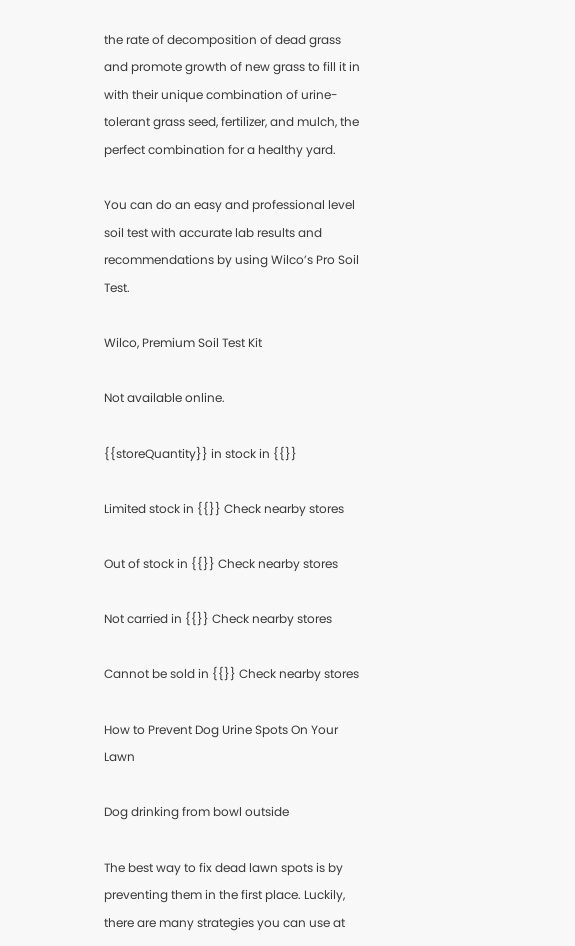the rate of decomposition of dead grass and promote growth of new grass to fill it in with their unique combination of urine-tolerant grass seed, fertilizer, and mulch, the perfect combination for a healthy yard.

You can do an easy and professional level soil test with accurate lab results and recommendations by using Wilco’s Pro Soil Test.

Wilco, Premium Soil Test Kit

Not available online.

{{storeQuantity}} in stock in {{}}

Limited stock in {{}} Check nearby stores

Out of stock in {{}} Check nearby stores

Not carried in {{}} Check nearby stores

Cannot be sold in {{}} Check nearby stores

How to Prevent Dog Urine Spots On Your Lawn

Dog drinking from bowl outside

The best way to fix dead lawn spots is by preventing them in the first place. Luckily, there are many strategies you can use at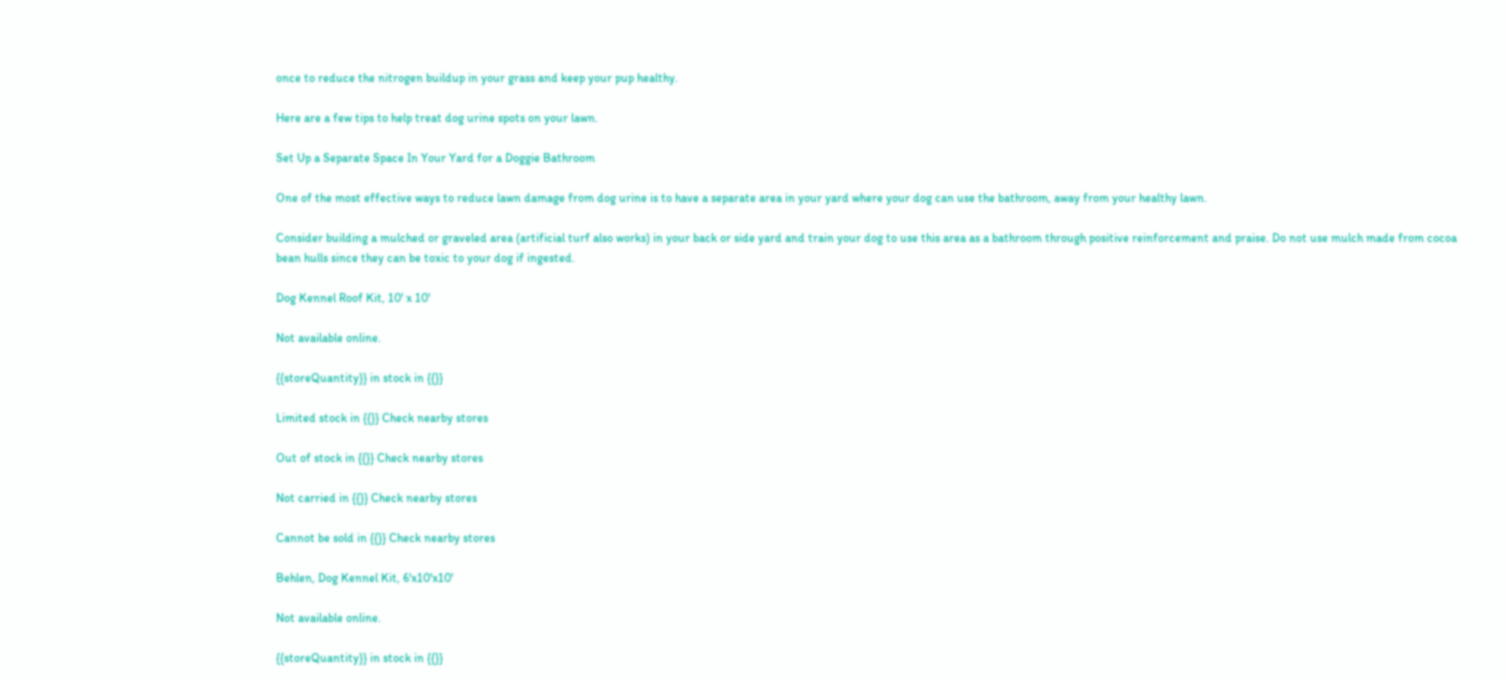once to reduce the nitrogen buildup in your grass and keep your pup healthy.

Here are a few tips to help treat dog urine spots on your lawn.

Set Up a Separate Space In Your Yard for a Doggie Bathroom

One of the most effective ways to reduce lawn damage from dog urine is to have a separate area in your yard where your dog can use the bathroom, away from your healthy lawn.

Consider building a mulched or graveled area (artificial turf also works) in your back or side yard and train your dog to use this area as a bathroom through positive reinforcement and praise. Do not use mulch made from cocoa bean hulls since they can be toxic to your dog if ingested.

Dog Kennel Roof Kit, 10' x 10'

Not available online.

{{storeQuantity}} in stock in {{}}

Limited stock in {{}} Check nearby stores

Out of stock in {{}} Check nearby stores

Not carried in {{}} Check nearby stores

Cannot be sold in {{}} Check nearby stores

Behlen, Dog Kennel Kit, 6'x10'x10'

Not available online.

{{storeQuantity}} in stock in {{}}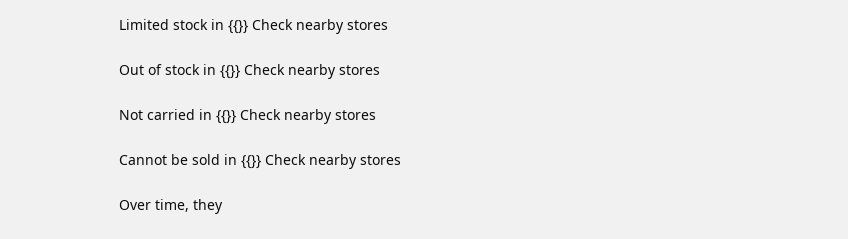Limited stock in {{}} Check nearby stores

Out of stock in {{}} Check nearby stores

Not carried in {{}} Check nearby stores

Cannot be sold in {{}} Check nearby stores

Over time, they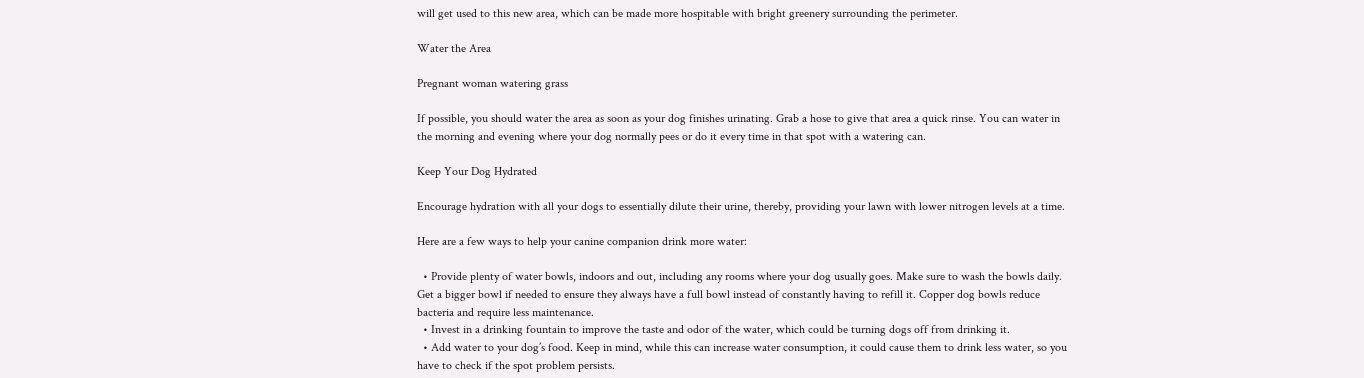will get used to this new area, which can be made more hospitable with bright greenery surrounding the perimeter.

Water the Area

Pregnant woman watering grass

If possible, you should water the area as soon as your dog finishes urinating. Grab a hose to give that area a quick rinse. You can water in the morning and evening where your dog normally pees or do it every time in that spot with a watering can.

Keep Your Dog Hydrated

Encourage hydration with all your dogs to essentially dilute their urine, thereby, providing your lawn with lower nitrogen levels at a time.

Here are a few ways to help your canine companion drink more water:

  • Provide plenty of water bowls, indoors and out, including any rooms where your dog usually goes. Make sure to wash the bowls daily. Get a bigger bowl if needed to ensure they always have a full bowl instead of constantly having to refill it. Copper dog bowls reduce bacteria and require less maintenance.
  • Invest in a drinking fountain to improve the taste and odor of the water, which could be turning dogs off from drinking it.
  • Add water to your dog’s food. Keep in mind, while this can increase water consumption, it could cause them to drink less water, so you have to check if the spot problem persists.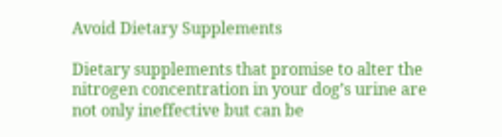Avoid Dietary Supplements

Dietary supplements that promise to alter the nitrogen concentration in your dog’s urine are not only ineffective but can be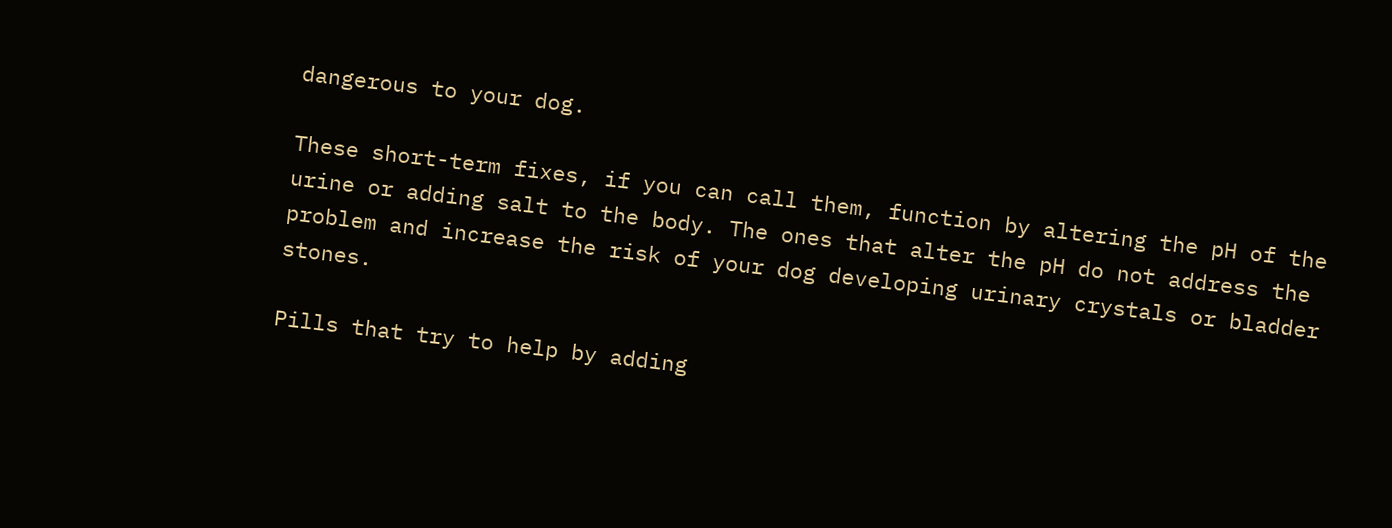dangerous to your dog.

These short-term fixes, if you can call them, function by altering the pH of the urine or adding salt to the body. The ones that alter the pH do not address the problem and increase the risk of your dog developing urinary crystals or bladder stones.

Pills that try to help by adding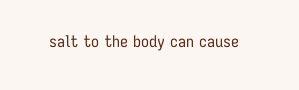salt to the body can cause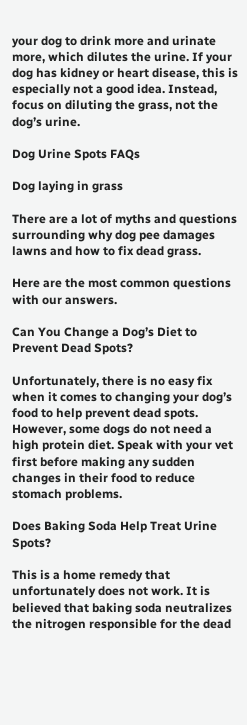your dog to drink more and urinate more, which dilutes the urine. If your dog has kidney or heart disease, this is especially not a good idea. Instead, focus on diluting the grass, not the dog’s urine.

Dog Urine Spots FAQs

Dog laying in grass

There are a lot of myths and questions surrounding why dog pee damages lawns and how to fix dead grass.

Here are the most common questions with our answers.

Can You Change a Dog’s Diet to Prevent Dead Spots?

Unfortunately, there is no easy fix when it comes to changing your dog’s food to help prevent dead spots. However, some dogs do not need a high protein diet. Speak with your vet first before making any sudden changes in their food to reduce stomach problems.

Does Baking Soda Help Treat Urine Spots?

This is a home remedy that unfortunately does not work. It is believed that baking soda neutralizes the nitrogen responsible for the dead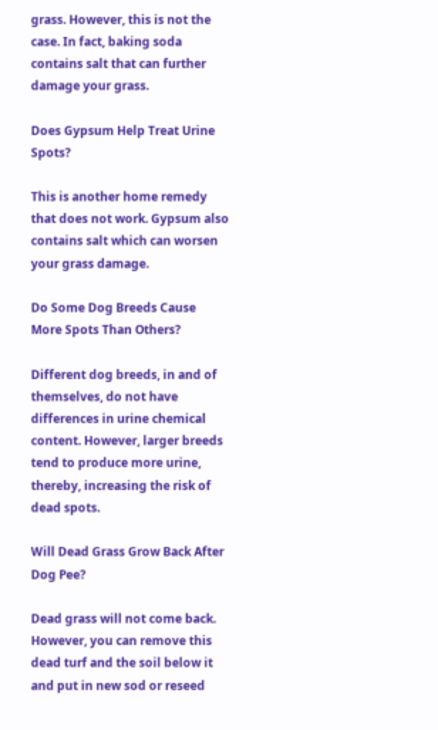grass. However, this is not the case. In fact, baking soda contains salt that can further damage your grass.

Does Gypsum Help Treat Urine Spots?

This is another home remedy that does not work. Gypsum also contains salt which can worsen your grass damage.

Do Some Dog Breeds Cause More Spots Than Others?

Different dog breeds, in and of themselves, do not have differences in urine chemical content. However, larger breeds tend to produce more urine, thereby, increasing the risk of dead spots.

Will Dead Grass Grow Back After Dog Pee?

Dead grass will not come back. However, you can remove this dead turf and the soil below it and put in new sod or reseed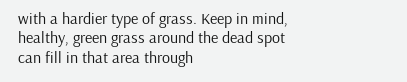with a hardier type of grass. Keep in mind, healthy, green grass around the dead spot can fill in that area through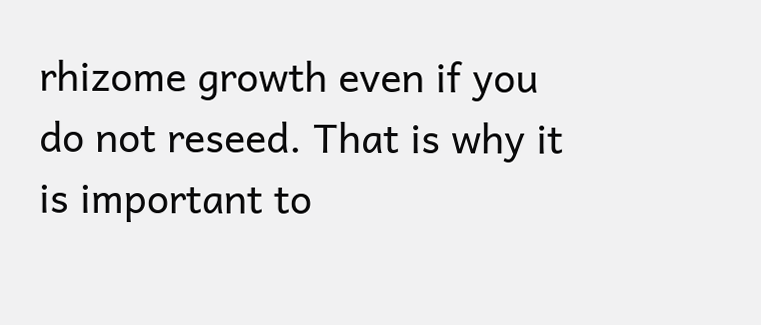rhizome growth even if you do not reseed. That is why it is important to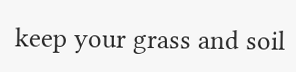keep your grass and soil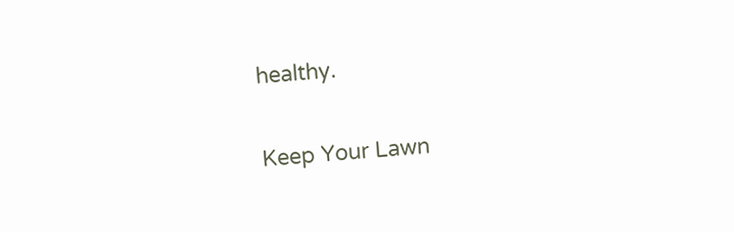healthy.

Keep Your Lawn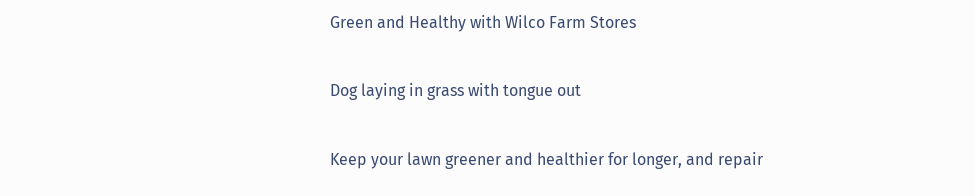Green and Healthy with Wilco Farm Stores

Dog laying in grass with tongue out

Keep your lawn greener and healthier for longer, and repair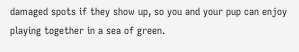damaged spots if they show up, so you and your pup can enjoy playing together in a sea of green.